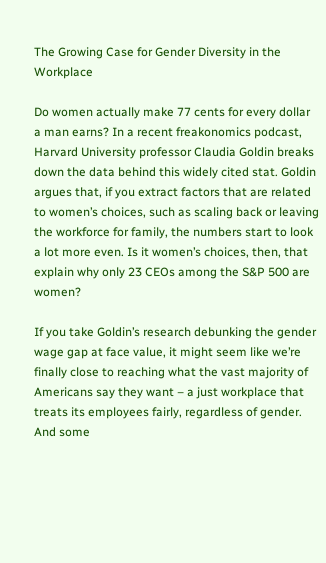The Growing Case for Gender Diversity in the Workplace

Do women actually make 77 cents for every dollar a man earns? In a recent freakonomics podcast, Harvard University professor Claudia Goldin breaks down the data behind this widely cited stat. Goldin argues that, if you extract factors that are related to women’s choices, such as scaling back or leaving the workforce for family, the numbers start to look a lot more even. Is it women’s choices, then, that explain why only 23 CEOs among the S&P 500 are women?

If you take Goldin’s research debunking the gender wage gap at face value, it might seem like we’re finally close to reaching what the vast majority of Americans say they want – a just workplace that treats its employees fairly, regardless of gender. And some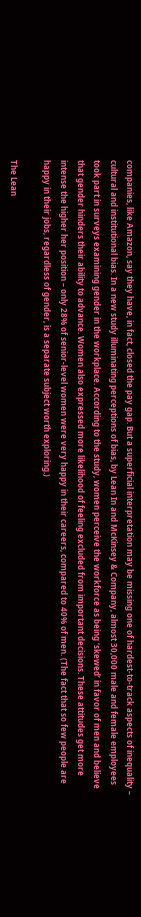companies, like Amazon, say they have, in fact, closed the pay gap. But a superficial interpretation may be missing one of hardest-to-track aspects of inequality – cultural and institutional bias. In a new study illuminating perceptions of bias, by Lean In and McKinsey & Company, almost 30,000 male and female employees took part in surveys examining gender in the workplace. According to the study, women perceive the workforce as being ‘skewed’ in favor of men and believe that gender hinders their ability to advance. Women also expressed more likelihood of feeling excluded from important decisions. These attitudes get more intense the higher her position – only 28% of senior-level women were very happy in their careers, compared to 40% of men. (The fact that so few people are happy in their jobs, regardless of gender, is a separate subject worth exploring.)

The Lean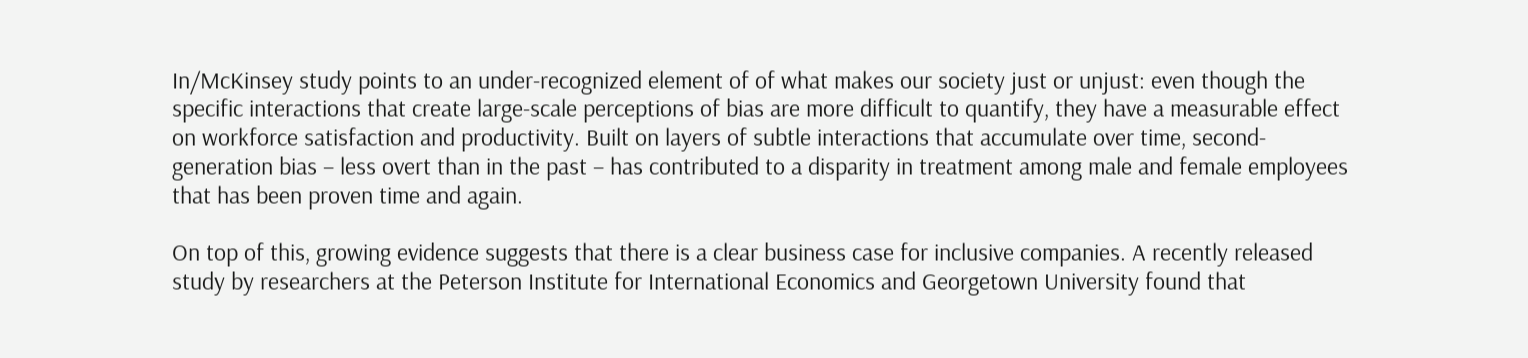In/McKinsey study points to an under-recognized element of of what makes our society just or unjust: even though the specific interactions that create large-scale perceptions of bias are more difficult to quantify, they have a measurable effect on workforce satisfaction and productivity. Built on layers of subtle interactions that accumulate over time, second-generation bias – less overt than in the past – has contributed to a disparity in treatment among male and female employees that has been proven time and again.

On top of this, growing evidence suggests that there is a clear business case for inclusive companies. A recently released study by researchers at the Peterson Institute for International Economics and Georgetown University found that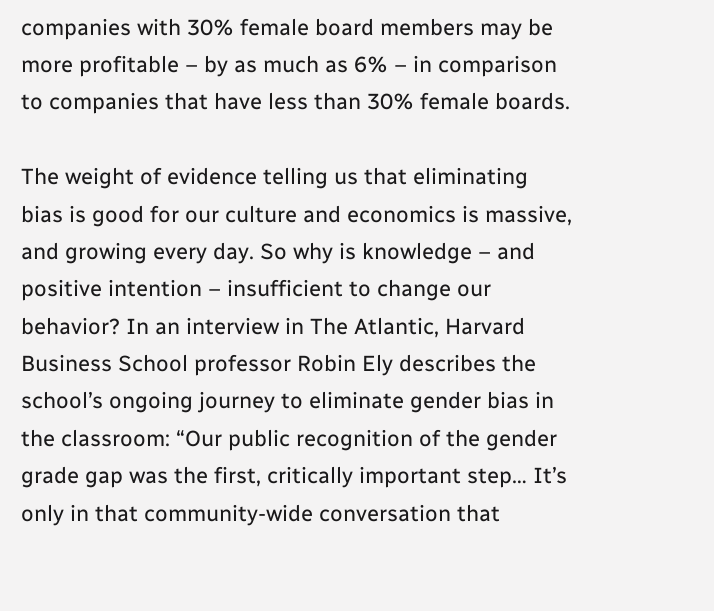companies with 30% female board members may be more profitable – by as much as 6% – in comparison to companies that have less than 30% female boards.

The weight of evidence telling us that eliminating bias is good for our culture and economics is massive, and growing every day. So why is knowledge – and positive intention – insufficient to change our behavior? In an interview in The Atlantic, Harvard Business School professor Robin Ely describes the school’s ongoing journey to eliminate gender bias in the classroom: “Our public recognition of the gender grade gap was the first, critically important step… It’s only in that community-wide conversation that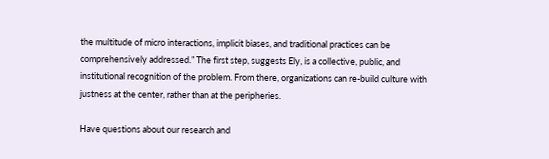the multitude of micro interactions, implicit biases, and traditional practices can be comprehensively addressed.” The first step, suggests Ely, is a collective, public, and institutional recognition of the problem. From there, organizations can re-build culture with justness at the center, rather than at the peripheries.

Have questions about our research and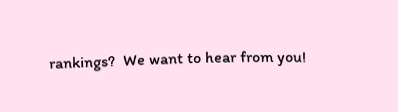rankings?  We want to hear from you!